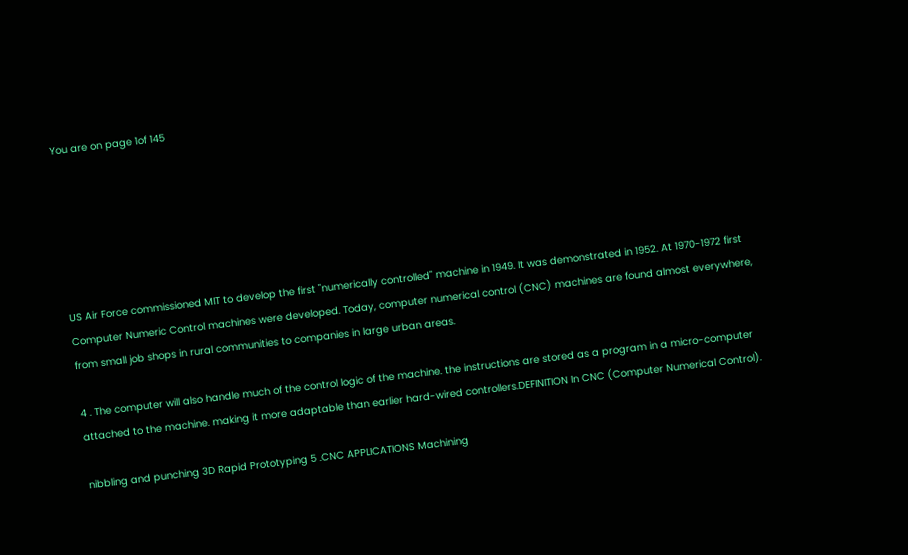You are on page 1of 145






US Air Force commissioned MIT to develop the first "numerically controlled" machine in 1949. It was demonstrated in 1952. At 1970-1972 first Computer Numeric Control machines were developed. Today, computer numerical control (CNC) machines are found almost everywhere, from small job shops in rural communities to companies in large urban areas.

4 . The computer will also handle much of the control logic of the machine. the instructions are stored as a program in a micro-computer attached to the machine. making it more adaptable than earlier hard-wired controllers.DEFINITION In CNC (Computer Numerical Control).

nibbling and punching 3D Rapid Prototyping 5 .CNC APPLICATIONS Machining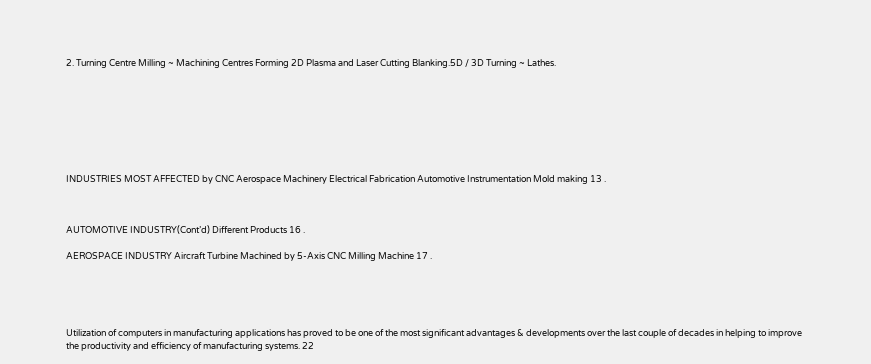2. Turning Centre Milling ~ Machining Centres Forming 2D Plasma and Laser Cutting Blanking.5D / 3D Turning ~ Lathes.








INDUSTRIES MOST AFFECTED by CNC Aerospace Machinery Electrical Fabrication Automotive Instrumentation Mold making 13 .



AUTOMOTIVE INDUSTRY(Cont’d) Different Products 16 .

AEROSPACE INDUSTRY Aircraft Turbine Machined by 5-Axis CNC Milling Machine 17 .





Utilization of computers in manufacturing applications has proved to be one of the most significant advantages & developments over the last couple of decades in helping to improve the productivity and efficiency of manufacturing systems. 22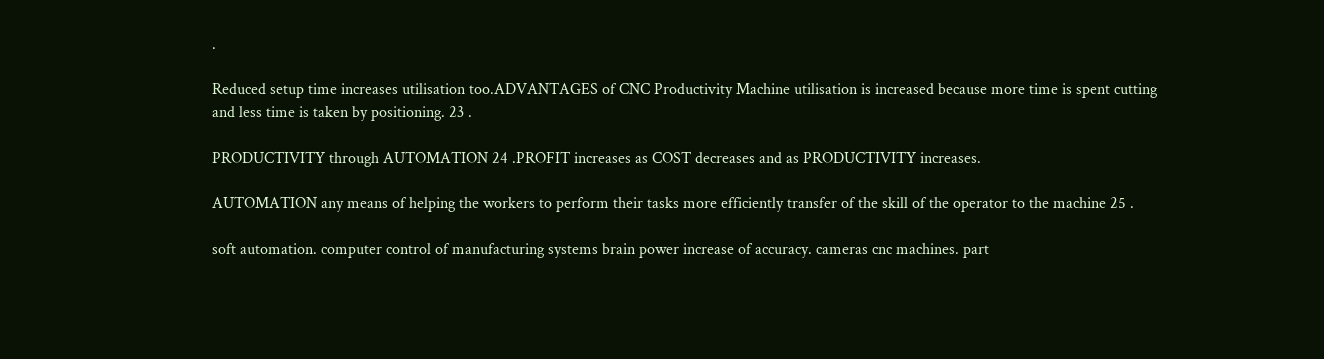.

Reduced setup time increases utilisation too.ADVANTAGES of CNC Productivity Machine utilisation is increased because more time is spent cutting and less time is taken by positioning. 23 .

PRODUCTIVITY through AUTOMATION 24 .PROFIT increases as COST decreases and as PRODUCTIVITY increases.

AUTOMATION any means of helping the workers to perform their tasks more efficiently transfer of the skill of the operator to the machine 25 .

soft automation. computer control of manufacturing systems brain power increase of accuracy. cameras cnc machines. part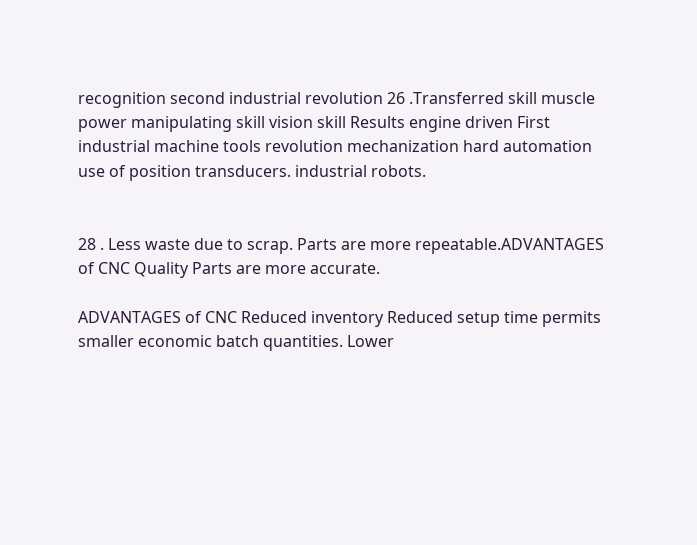recognition second industrial revolution 26 .Transferred skill muscle power manipulating skill vision skill Results engine driven First industrial machine tools revolution mechanization hard automation use of position transducers. industrial robots.


28 . Less waste due to scrap. Parts are more repeatable.ADVANTAGES of CNC Quality Parts are more accurate.

ADVANTAGES of CNC Reduced inventory Reduced setup time permits smaller economic batch quantities. Lower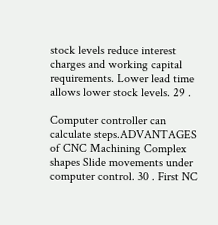stock levels reduce interest charges and working capital requirements. Lower lead time allows lower stock levels. 29 .

Computer controller can calculate steps.ADVANTAGES of CNC Machining Complex shapes Slide movements under computer control. 30 . First NC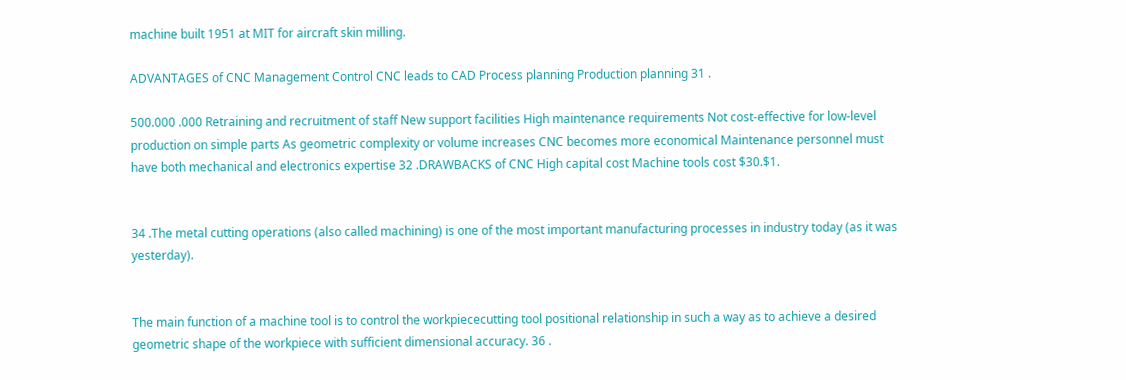machine built 1951 at MIT for aircraft skin milling.

ADVANTAGES of CNC Management Control CNC leads to CAD Process planning Production planning 31 .

500.000 .000 Retraining and recruitment of staff New support facilities High maintenance requirements Not cost-effective for low-level production on simple parts As geometric complexity or volume increases CNC becomes more economical Maintenance personnel must have both mechanical and electronics expertise 32 .DRAWBACKS of CNC High capital cost Machine tools cost $30.$1.


34 .The metal cutting operations (also called machining) is one of the most important manufacturing processes in industry today (as it was yesterday).


The main function of a machine tool is to control the workpiececutting tool positional relationship in such a way as to achieve a desired geometric shape of the workpiece with sufficient dimensional accuracy. 36 .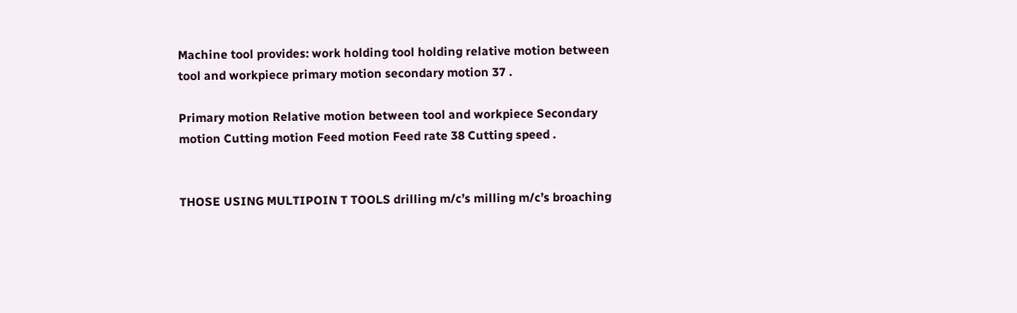Machine tool provides: work holding tool holding relative motion between tool and workpiece primary motion secondary motion 37 .

Primary motion Relative motion between tool and workpiece Secondary motion Cutting motion Feed motion Feed rate 38 Cutting speed .


THOSE USING MULTIPOIN T TOOLS drilling m/c’s milling m/c’s broaching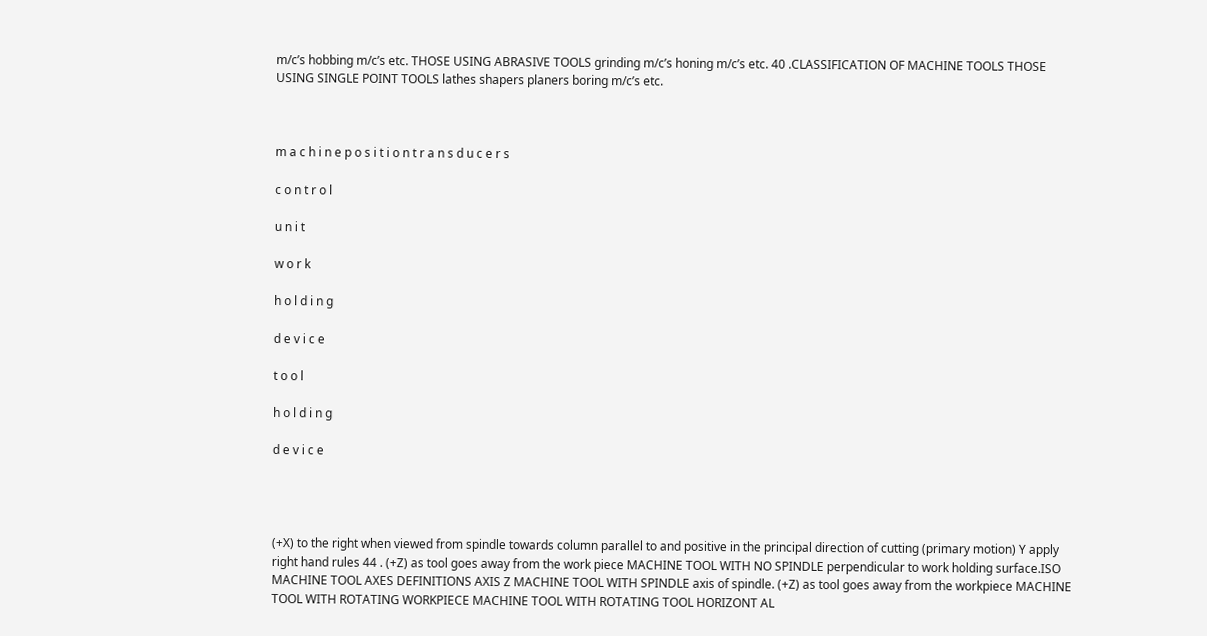m/c’s hobbing m/c’s etc. THOSE USING ABRASIVE TOOLS grinding m/c’s honing m/c’s etc. 40 .CLASSIFICATION OF MACHINE TOOLS THOSE USING SINGLE POINT TOOLS lathes shapers planers boring m/c’s etc.



m a c h i n e p o s i t i o n t r a n s d u c e r s

c o n t r o l

u n i t

w o r k

h o l d i n g

d e v i c e

t o o l

h o l d i n g

d e v i c e




(+X) to the right when viewed from spindle towards column parallel to and positive in the principal direction of cutting (primary motion) Y apply right hand rules 44 . (+Z) as tool goes away from the work piece MACHINE TOOL WITH NO SPINDLE perpendicular to work holding surface.ISO MACHINE TOOL AXES DEFINITIONS AXIS Z MACHINE TOOL WITH SPINDLE axis of spindle. (+Z) as tool goes away from the workpiece MACHINE TOOL WITH ROTATING WORKPIECE MACHINE TOOL WITH ROTATING TOOL HORIZONT AL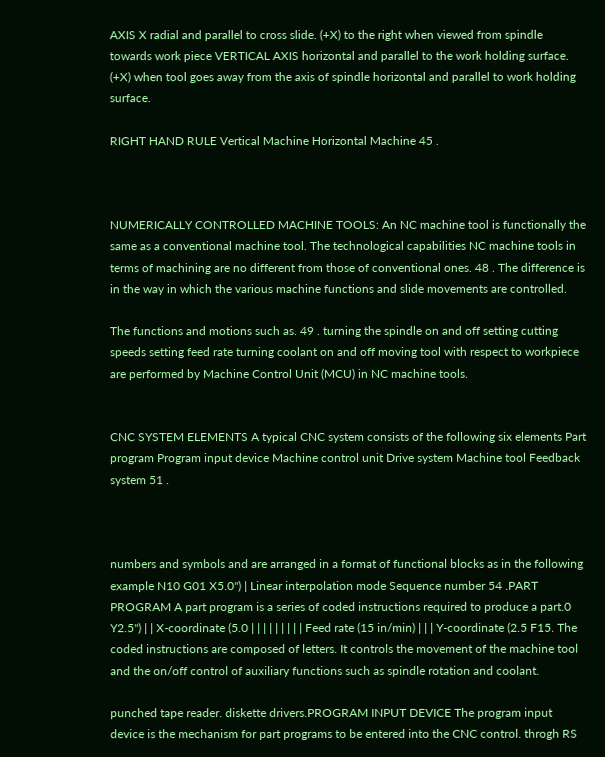AXIS X radial and parallel to cross slide. (+X) to the right when viewed from spindle towards work piece VERTICAL AXIS horizontal and parallel to the work holding surface. (+X) when tool goes away from the axis of spindle horizontal and parallel to work holding surface.

RIGHT HAND RULE Vertical Machine Horizontal Machine 45 .



NUMERICALLY CONTROLLED MACHINE TOOLS: An NC machine tool is functionally the same as a conventional machine tool. The technological capabilities NC machine tools in terms of machining are no different from those of conventional ones. 48 . The difference is in the way in which the various machine functions and slide movements are controlled.

The functions and motions such as. 49 . turning the spindle on and off setting cutting speeds setting feed rate turning coolant on and off moving tool with respect to workpiece are performed by Machine Control Unit (MCU) in NC machine tools.


CNC SYSTEM ELEMENTS A typical CNC system consists of the following six elements Part program Program input device Machine control unit Drive system Machine tool Feedback system 51 .



numbers and symbols and are arranged in a format of functional blocks as in the following example N10 G01 X5.0") | Linear interpolation mode Sequence number 54 .PART PROGRAM A part program is a series of coded instructions required to produce a part.0 Y2.5") | | X-coordinate (5.0 | | | | | | | | | Feed rate (15 in/min) | | | Y-coordinate (2.5 F15. The coded instructions are composed of letters. It controls the movement of the machine tool and the on/off control of auxiliary functions such as spindle rotation and coolant.

punched tape reader. diskette drivers.PROGRAM INPUT DEVICE The program input device is the mechanism for part programs to be entered into the CNC control. throgh RS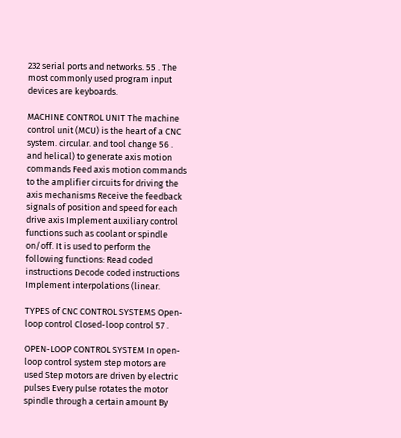232 serial ports and networks. 55 . The most commonly used program input devices are keyboards.

MACHINE CONTROL UNIT The machine control unit (MCU) is the heart of a CNC system. circular. and tool change 56 . and helical) to generate axis motion commands Feed axis motion commands to the amplifier circuits for driving the axis mechanisms Receive the feedback signals of position and speed for each drive axis Implement auxiliary control functions such as coolant or spindle on/off. It is used to perform the following functions: Read coded instructions Decode coded instructions Implement interpolations (linear.

TYPES of CNC CONTROL SYSTEMS Open-loop control Closed-loop control 57 .

OPEN-LOOP CONTROL SYSTEM In open-loop control system step motors are used Step motors are driven by electric pulses Every pulse rotates the motor spindle through a certain amount By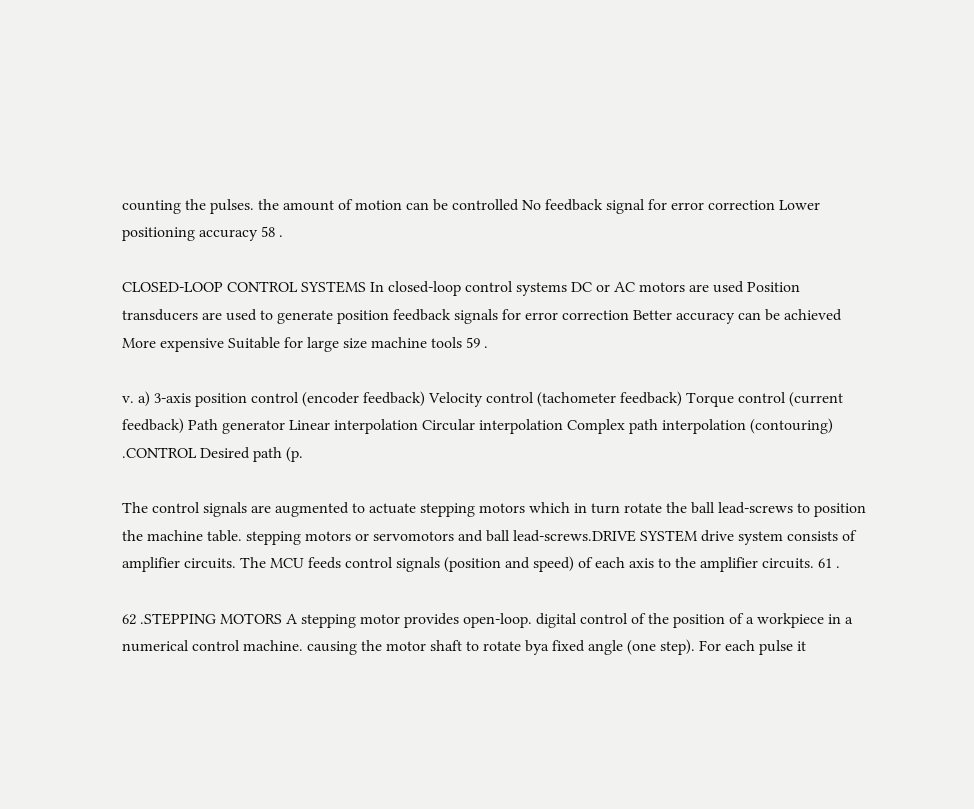counting the pulses. the amount of motion can be controlled No feedback signal for error correction Lower positioning accuracy 58 .

CLOSED-LOOP CONTROL SYSTEMS In closed-loop control systems DC or AC motors are used Position transducers are used to generate position feedback signals for error correction Better accuracy can be achieved More expensive Suitable for large size machine tools 59 .

v. a) 3-axis position control (encoder feedback) Velocity control (tachometer feedback) Torque control (current feedback) Path generator Linear interpolation Circular interpolation Complex path interpolation (contouring) .CONTROL Desired path (p.

The control signals are augmented to actuate stepping motors which in turn rotate the ball lead-screws to position the machine table. stepping motors or servomotors and ball lead-screws.DRIVE SYSTEM drive system consists of amplifier circuits. The MCU feeds control signals (position and speed) of each axis to the amplifier circuits. 61 .

62 .STEPPING MOTORS A stepping motor provides open-loop. digital control of the position of a workpiece in a numerical control machine. causing the motor shaft to rotate bya fixed angle (one step). For each pulse it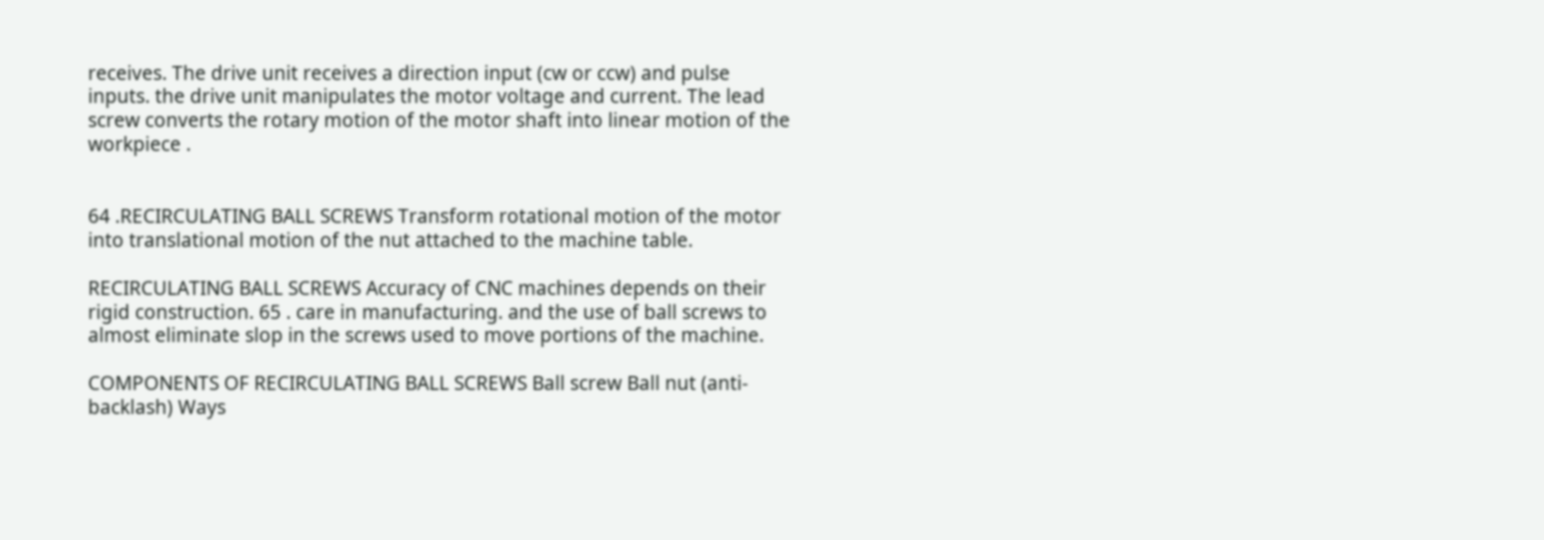receives. The drive unit receives a direction input (cw or ccw) and pulse inputs. the drive unit manipulates the motor voltage and current. The lead screw converts the rotary motion of the motor shaft into linear motion of the workpiece .


64 .RECIRCULATING BALL SCREWS Transform rotational motion of the motor into translational motion of the nut attached to the machine table.

RECIRCULATING BALL SCREWS Accuracy of CNC machines depends on their rigid construction. 65 . care in manufacturing. and the use of ball screws to almost eliminate slop in the screws used to move portions of the machine.

COMPONENTS OF RECIRCULATING BALL SCREWS Ball screw Ball nut (anti-backlash) Ways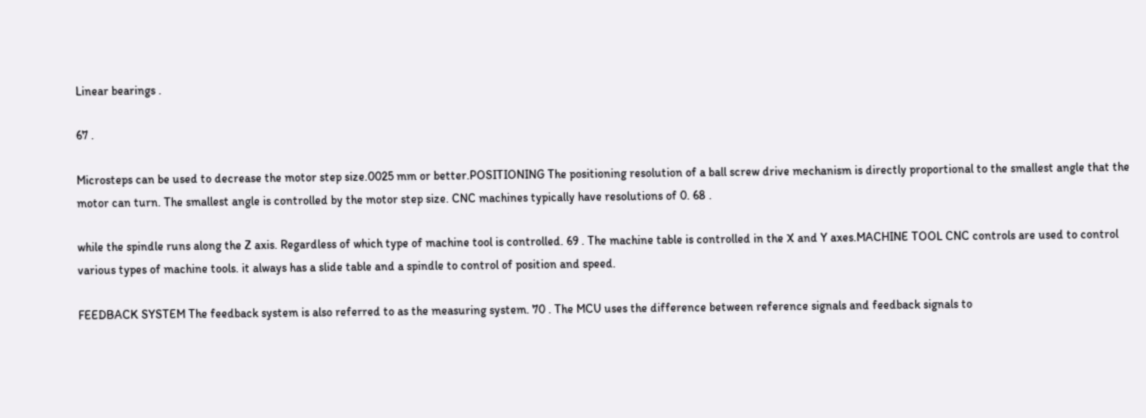Linear bearings .

67 .

Microsteps can be used to decrease the motor step size.0025 mm or better.POSITIONING The positioning resolution of a ball screw drive mechanism is directly proportional to the smallest angle that the motor can turn. The smallest angle is controlled by the motor step size. CNC machines typically have resolutions of 0. 68 .

while the spindle runs along the Z axis. Regardless of which type of machine tool is controlled. 69 . The machine table is controlled in the X and Y axes.MACHINE TOOL CNC controls are used to control various types of machine tools. it always has a slide table and a spindle to control of position and speed.

FEEDBACK SYSTEM The feedback system is also referred to as the measuring system. 70 . The MCU uses the difference between reference signals and feedback signals to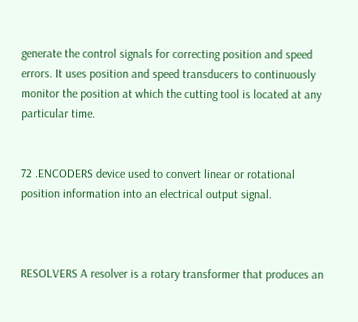generate the control signals for correcting position and speed errors. It uses position and speed transducers to continuously monitor the position at which the cutting tool is located at any particular time.


72 .ENCODERS device used to convert linear or rotational position information into an electrical output signal.



RESOLVERS A resolver is a rotary transformer that produces an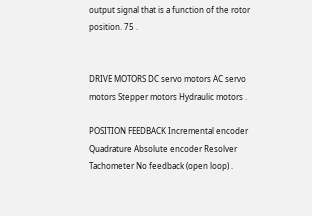output signal that is a function of the rotor position. 75 .


DRIVE MOTORS DC servo motors AC servo motors Stepper motors Hydraulic motors .

POSITION FEEDBACK Incremental encoder Quadrature Absolute encoder Resolver Tachometer No feedback (open loop) .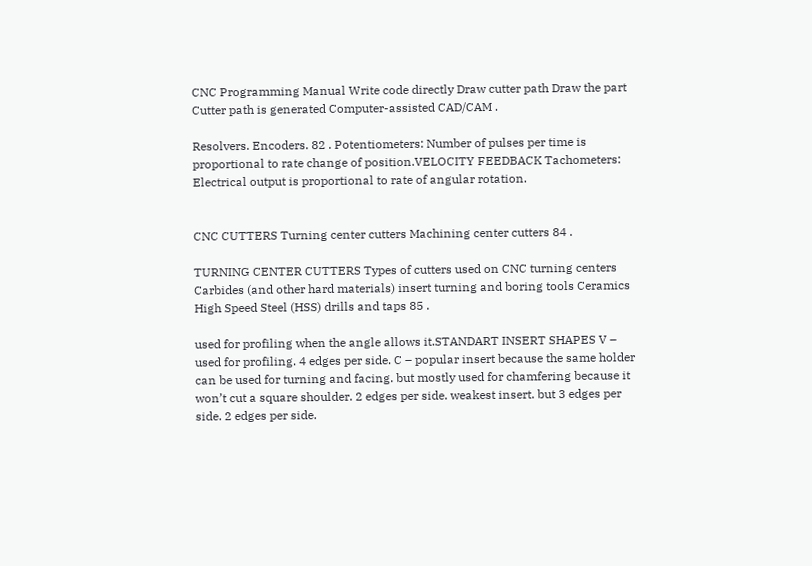CNC Programming Manual Write code directly Draw cutter path Draw the part Cutter path is generated Computer-assisted CAD/CAM .

Resolvers. Encoders. 82 . Potentiometers: Number of pulses per time is proportional to rate change of position.VELOCITY FEEDBACK Tachometers: Electrical output is proportional to rate of angular rotation.


CNC CUTTERS Turning center cutters Machining center cutters 84 .

TURNING CENTER CUTTERS Types of cutters used on CNC turning centers Carbides (and other hard materials) insert turning and boring tools Ceramics High Speed Steel (HSS) drills and taps 85 .

used for profiling when the angle allows it.STANDART INSERT SHAPES V – used for profiling. 4 edges per side. C – popular insert because the same holder can be used for turning and facing. but mostly used for chamfering because it won’t cut a square shoulder. 2 edges per side. weakest insert. but 3 edges per side. 2 edges per side.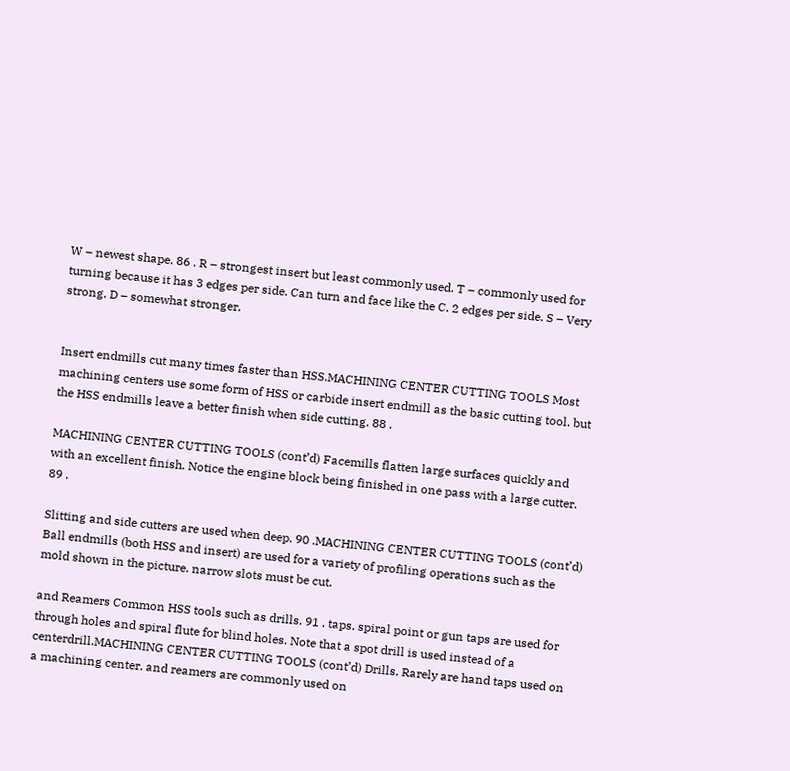W – newest shape. 86 . R – strongest insert but least commonly used. T – commonly used for turning because it has 3 edges per side. Can turn and face like the C. 2 edges per side. S – Very strong. D – somewhat stronger.


Insert endmills cut many times faster than HSS.MACHINING CENTER CUTTING TOOLS Most machining centers use some form of HSS or carbide insert endmill as the basic cutting tool. but the HSS endmills leave a better finish when side cutting. 88 .

MACHINING CENTER CUTTING TOOLS (cont’d) Facemills flatten large surfaces quickly and with an excellent finish. Notice the engine block being finished in one pass with a large cutter. 89 .

Slitting and side cutters are used when deep. 90 .MACHINING CENTER CUTTING TOOLS (cont’d) Ball endmills (both HSS and insert) are used for a variety of profiling operations such as the mold shown in the picture. narrow slots must be cut.

and Reamers Common HSS tools such as drills. 91 . taps. spiral point or gun taps are used for through holes and spiral flute for blind holes. Note that a spot drill is used instead of a centerdrill.MACHINING CENTER CUTTING TOOLS (cont’d) Drills. Rarely are hand taps used on a machining center. and reamers are commonly used on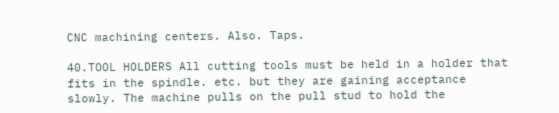CNC machining centers. Also. Taps.

40.TOOL HOLDERS All cutting tools must be held in a holder that fits in the spindle. etc. but they are gaining acceptance slowly. The machine pulls on the pull stud to hold the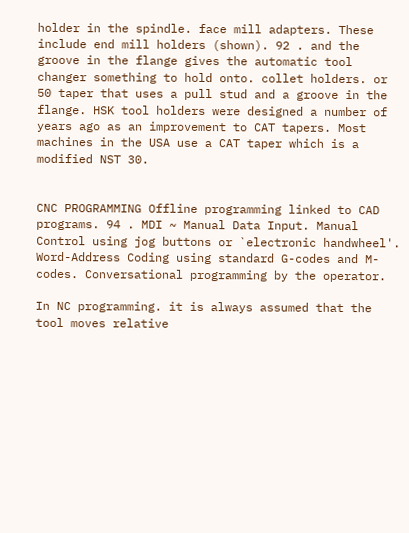holder in the spindle. face mill adapters. These include end mill holders (shown). 92 . and the groove in the flange gives the automatic tool changer something to hold onto. collet holders. or 50 taper that uses a pull stud and a groove in the flange. HSK tool holders were designed a number of years ago as an improvement to CAT tapers. Most machines in the USA use a CAT taper which is a modified NST 30.


CNC PROGRAMMING Offline programming linked to CAD programs. 94 . MDI ~ Manual Data Input. Manual Control using jog buttons or `electronic handwheel'. Word-Address Coding using standard G-codes and M-codes. Conversational programming by the operator.

In NC programming. it is always assumed that the tool moves relative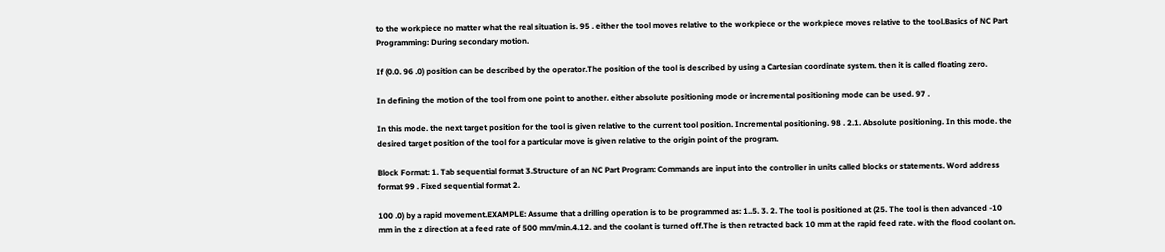to the workpiece no matter what the real situation is. 95 . either the tool moves relative to the workpiece or the workpiece moves relative to the tool.Basics of NC Part Programming: During secondary motion.

If (0.0. 96 .0) position can be described by the operator.The position of the tool is described by using a Cartesian coordinate system. then it is called floating zero.

In defining the motion of the tool from one point to another. either absolute positioning mode or incremental positioning mode can be used. 97 .

In this mode. the next target position for the tool is given relative to the current tool position. Incremental positioning. 98 . 2.1. Absolute positioning. In this mode. the desired target position of the tool for a particular move is given relative to the origin point of the program.

Block Format: 1. Tab sequential format 3.Structure of an NC Part Program: Commands are input into the controller in units called blocks or statements. Word address format 99 . Fixed sequential format 2.

100 .0) by a rapid movement.EXAMPLE: Assume that a drilling operation is to be programmed as: 1..5. 3. 2. The tool is positioned at (25. The tool is then advanced -10 mm in the z direction at a feed rate of 500 mm/min.4.12. and the coolant is turned off.The is then retracted back 10 mm at the rapid feed rate. with the flood coolant on.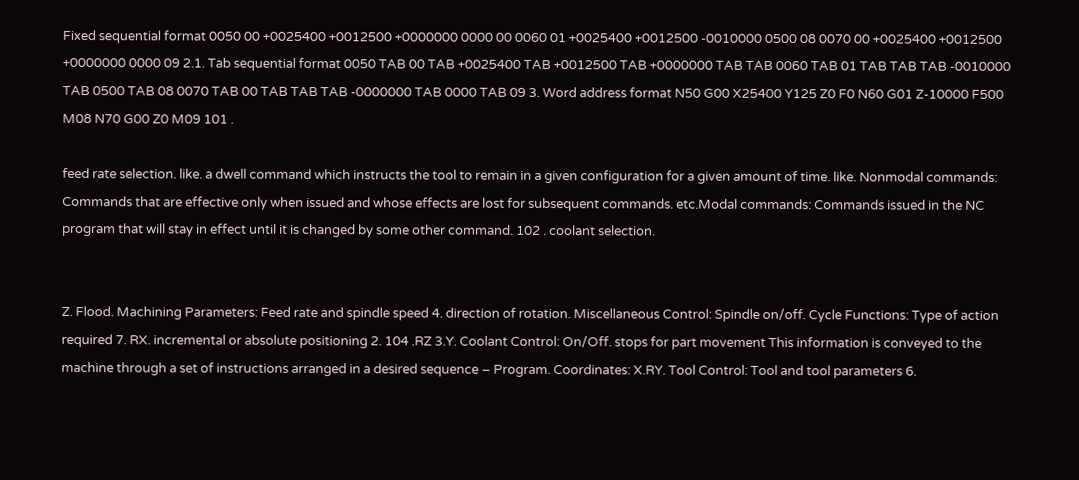Fixed sequential format 0050 00 +0025400 +0012500 +0000000 0000 00 0060 01 +0025400 +0012500 -0010000 0500 08 0070 00 +0025400 +0012500 +0000000 0000 09 2.1. Tab sequential format 0050 TAB 00 TAB +0025400 TAB +0012500 TAB +0000000 TAB TAB 0060 TAB 01 TAB TAB TAB -0010000 TAB 0500 TAB 08 0070 TAB 00 TAB TAB TAB -0000000 TAB 0000 TAB 09 3. Word address format N50 G00 X25400 Y125 Z0 F0 N60 G01 Z-10000 F500 M08 N70 G00 Z0 M09 101 .

feed rate selection. like. a dwell command which instructs the tool to remain in a given configuration for a given amount of time. like. Nonmodal commands: Commands that are effective only when issued and whose effects are lost for subsequent commands. etc.Modal commands: Commands issued in the NC program that will stay in effect until it is changed by some other command. 102 . coolant selection.


Z. Flood. Machining Parameters: Feed rate and spindle speed 4. direction of rotation. Miscellaneous Control: Spindle on/off. Cycle Functions: Type of action required 7. RX. incremental or absolute positioning 2. 104 .RZ 3.Y. Coolant Control: On/Off. stops for part movement This information is conveyed to the machine through a set of instructions arranged in a desired sequence – Program. Coordinates: X.RY. Tool Control: Tool and tool parameters 6.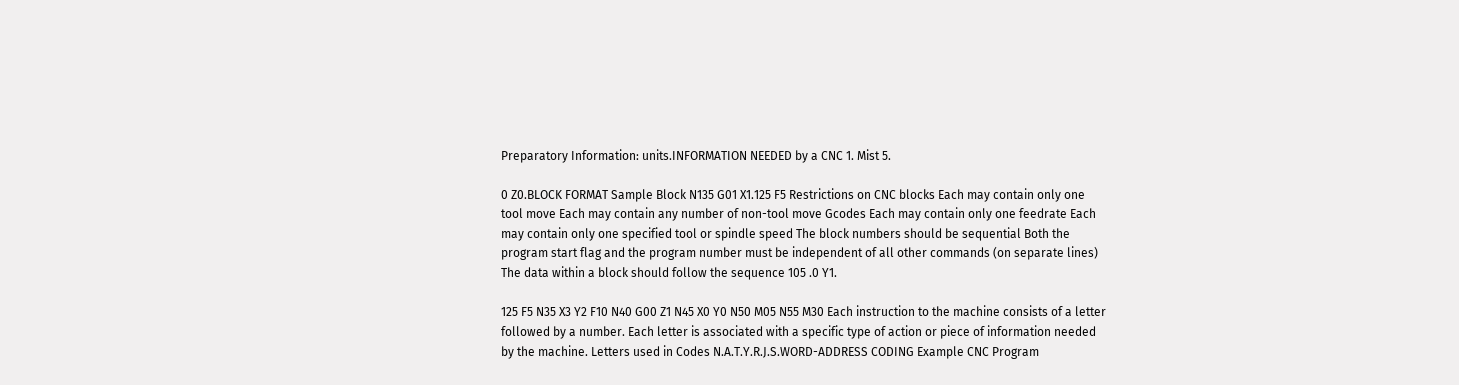Preparatory Information: units.INFORMATION NEEDED by a CNC 1. Mist 5.

0 Z0.BLOCK FORMAT Sample Block N135 G01 X1.125 F5 Restrictions on CNC blocks Each may contain only one tool move Each may contain any number of non-tool move Gcodes Each may contain only one feedrate Each may contain only one specified tool or spindle speed The block numbers should be sequential Both the program start flag and the program number must be independent of all other commands (on separate lines) The data within a block should follow the sequence 105 .0 Y1.

125 F5 N35 X3 Y2 F10 N40 G00 Z1 N45 X0 Y0 N50 M05 N55 M30 Each instruction to the machine consists of a letter followed by a number. Each letter is associated with a specific type of action or piece of information needed by the machine. Letters used in Codes N.A.T.Y.R.J.S.WORD-ADDRESS CODING Example CNC Program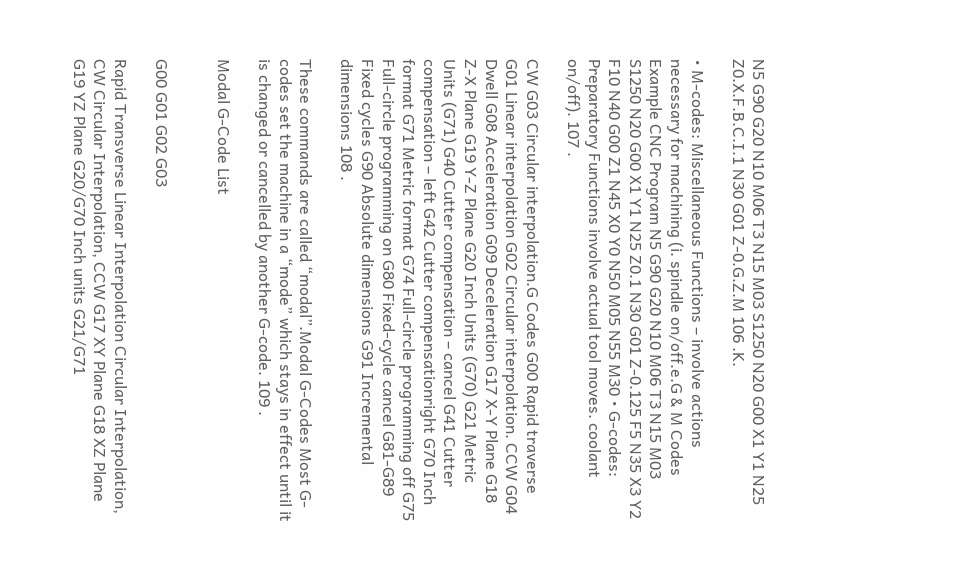N5 G90 G20 N10 M06 T3 N15 M03 S1250 N20 G00 X1 Y1 N25 Z0.X.F.B.C.I.1 N30 G01 Z-0.G.Z.M 106 .K.

• M-codes: Miscellaneous Functions – involve actions necessary for machining (i. spindle on/off.e.G & M Codes Example CNC Program N5 G90 G20 N10 M06 T3 N15 M03 S1250 N20 G00 X1 Y1 N25 Z0.1 N30 G01 Z-0.125 F5 N35 X3 Y2 F10 N40 G00 Z1 N45 X0 Y0 N50 M05 N55 M30 • G-codes: Preparatory Functions involve actual tool moves. coolant on/off). 107 .

CW G03 Circular interpolation.G Codes G00 Rapid traverse G01 Linear interpolation G02 Circular interpolation. CCW G04 Dwell G08 Acceleration G09 Deceleration G17 X-Y Plane G18 Z-X Plane G19 Y-Z Plane G20 Inch Units (G70) G21 Metric Units (G71) G40 Cutter compensation – cancel G41 Cutter compensation – left G42 Cutter compensationright G70 Inch format G71 Metric format G74 Full-circle programming off G75 Full-circle programming on G80 Fixed-cycle cancel G81-G89 Fixed cycles G90 Absolute dimensions G91 Incremental dimensions 108 .

These commands are called “modal”.Modal G-Codes Most G-codes set the machine in a “mode” which stays in effect until it is changed or cancelled by another G-code. 109 .

Modal G-Code List


G00 G01 G02 G03

Rapid Transverse Linear Interpolation Circular Interpolation, CW Circular Interpolation, CCW G17 XY Plane G18 XZ Plane G19 YZ Plane G20/G70 Inch units G21/G71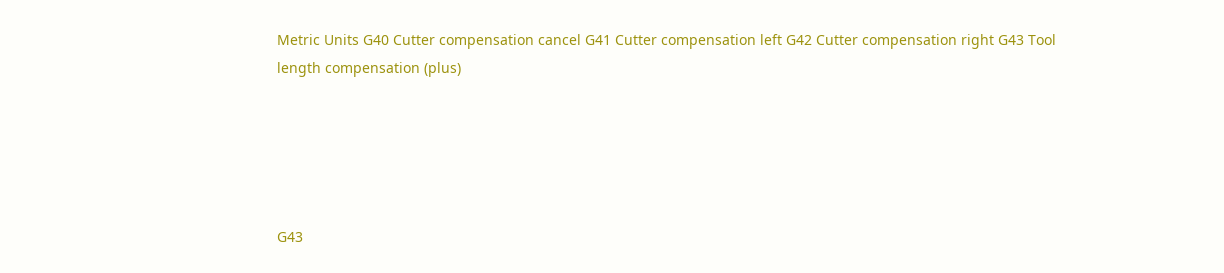Metric Units G40 Cutter compensation cancel G41 Cutter compensation left G42 Cutter compensation right G43 Tool length compensation (plus)





G43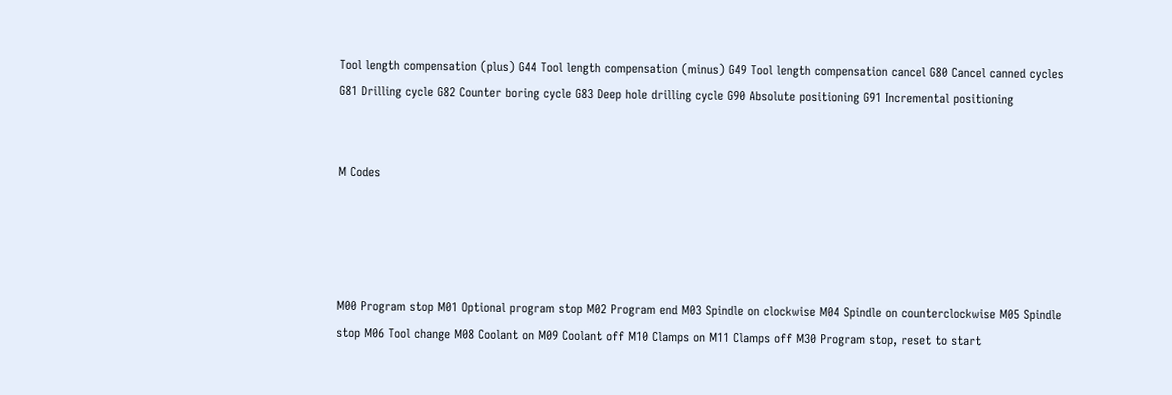Tool length compensation (plus) G44 Tool length compensation (minus) G49 Tool length compensation cancel G80 Cancel canned cycles G81 Drilling cycle G82 Counter boring cycle G83 Deep hole drilling cycle G90 Absolute positioning G91 Incremental positioning


M Codes




M00 Program stop M01 Optional program stop M02 Program end M03 Spindle on clockwise M04 Spindle on counterclockwise M05 Spindle stop M06 Tool change M08 Coolant on M09 Coolant off M10 Clamps on M11 Clamps off M30 Program stop, reset to start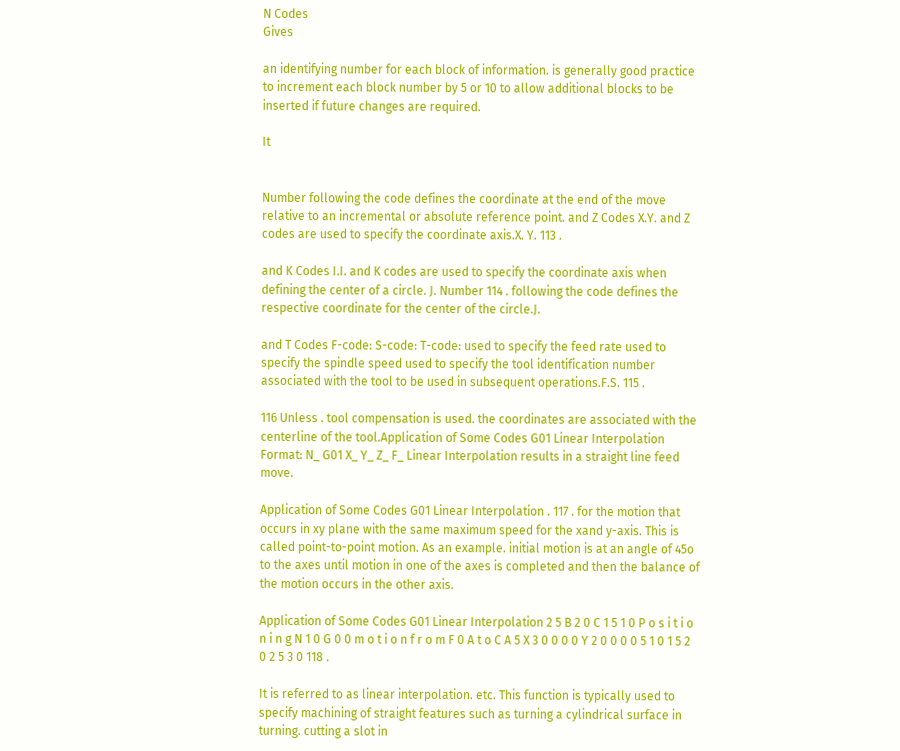N Codes
Gives

an identifying number for each block of information. is generally good practice to increment each block number by 5 or 10 to allow additional blocks to be inserted if future changes are required.

It


Number following the code defines the coordinate at the end of the move relative to an incremental or absolute reference point. and Z Codes X.Y. and Z codes are used to specify the coordinate axis.X. Y. 113 .

and K Codes I.I. and K codes are used to specify the coordinate axis when defining the center of a circle. J. Number 114 . following the code defines the respective coordinate for the center of the circle.J.

and T Codes F-code: S-code: T-code: used to specify the feed rate used to specify the spindle speed used to specify the tool identification number associated with the tool to be used in subsequent operations.F.S. 115 .

116 Unless . tool compensation is used. the coordinates are associated with the centerline of the tool.Application of Some Codes G01 Linear Interpolation Format: N_ G01 X_ Y_ Z_ F_ Linear Interpolation results in a straight line feed move.

Application of Some Codes G01 Linear Interpolation . 117 . for the motion that occurs in xy plane with the same maximum speed for the xand y-axis. This is called point-to-point motion. As an example. initial motion is at an angle of 45o to the axes until motion in one of the axes is completed and then the balance of the motion occurs in the other axis.

Application of Some Codes G01 Linear Interpolation 2 5 B 2 0 C 1 5 1 0 P o s i t i o n i n g N 1 0 G 0 0 m o t i o n f r o m F 0 A t o C A 5 X 3 0 0 0 0 Y 2 0 0 0 0 5 1 0 1 5 2 0 2 5 3 0 118 .

It is referred to as linear interpolation. etc. This function is typically used to specify machining of straight features such as turning a cylindrical surface in turning. cutting a slot in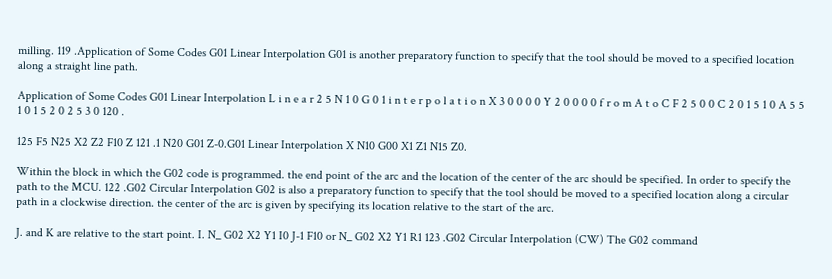milling. 119 .Application of Some Codes G01 Linear Interpolation G01 is another preparatory function to specify that the tool should be moved to a specified location along a straight line path.

Application of Some Codes G01 Linear Interpolation L i n e a r 2 5 N 1 0 G 0 1 i n t e r p o l a t i o n X 3 0 0 0 0 Y 2 0 0 0 0 f r o m A t o C F 2 5 0 0 C 2 0 1 5 1 0 A 5 5 1 0 1 5 2 0 2 5 3 0 120 .

125 F5 N25 X2 Z2 F10 Z 121 .1 N20 G01 Z-0.G01 Linear Interpolation X N10 G00 X1 Z1 N15 Z0.

Within the block in which the G02 code is programmed. the end point of the arc and the location of the center of the arc should be specified. In order to specify the path to the MCU. 122 .G02 Circular Interpolation G02 is also a preparatory function to specify that the tool should be moved to a specified location along a circular path in a clockwise direction. the center of the arc is given by specifying its location relative to the start of the arc.

J. and K are relative to the start point. I. N_ G02 X2 Y1 I0 J-1 F10 or N_ G02 X2 Y1 R1 123 .G02 Circular Interpolation (CW) The G02 command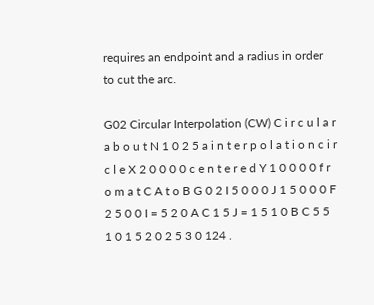requires an endpoint and a radius in order to cut the arc.

G02 Circular Interpolation (CW) C i r c u l a r a b o u t N 1 0 2 5 a i n t e r p o l a t i o n c i r c l e X 2 0 0 0 0 c e n t e r e d Y 1 0 0 0 0 f r o m a t C A t o B G 0 2 I 5 0 0 0 J 1 5 0 0 0 F 2 5 0 0 I = 5 2 0 A C 1 5 J = 1 5 1 0 B C 5 5 1 0 1 5 2 0 2 5 3 0 124 .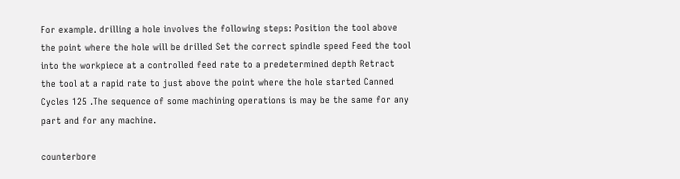For example. drilling a hole involves the following steps: Position the tool above the point where the hole will be drilled Set the correct spindle speed Feed the tool into the workpiece at a controlled feed rate to a predetermined depth Retract the tool at a rapid rate to just above the point where the hole started Canned Cycles 125 .The sequence of some machining operations is may be the same for any part and for any machine.

counterbore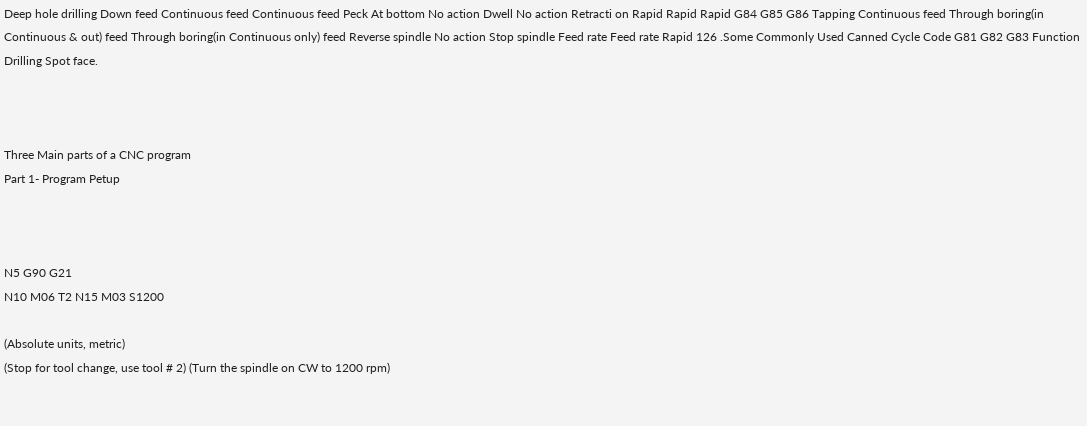Deep hole drilling Down feed Continuous feed Continuous feed Peck At bottom No action Dwell No action Retracti on Rapid Rapid Rapid G84 G85 G86 Tapping Continuous feed Through boring(in Continuous & out) feed Through boring(in Continuous only) feed Reverse spindle No action Stop spindle Feed rate Feed rate Rapid 126 .Some Commonly Used Canned Cycle Code G81 G82 G83 Function Drilling Spot face.



Three Main parts of a CNC program
Part 1- Program Petup



N5 G90 G21
N10 M06 T2 N15 M03 S1200

(Absolute units, metric)
(Stop for tool change, use tool # 2) (Turn the spindle on CW to 1200 rpm)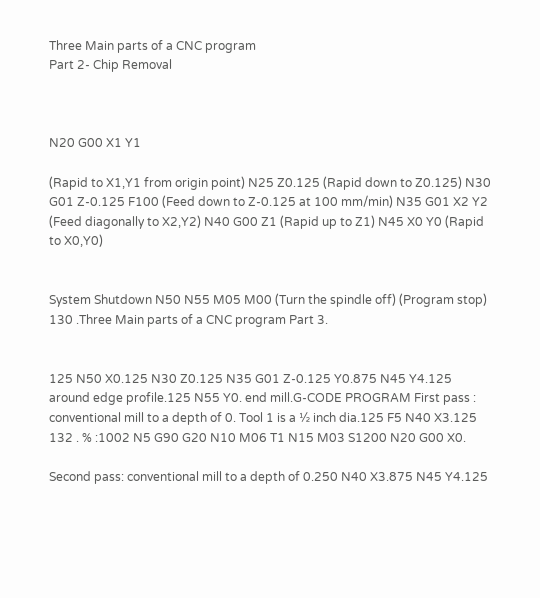Three Main parts of a CNC program
Part 2- Chip Removal



N20 G00 X1 Y1

(Rapid to X1,Y1 from origin point) N25 Z0.125 (Rapid down to Z0.125) N30 G01 Z-0.125 F100 (Feed down to Z-0.125 at 100 mm/min) N35 G01 X2 Y2 (Feed diagonally to X2,Y2) N40 G00 Z1 (Rapid up to Z1) N45 X0 Y0 (Rapid to X0,Y0)


System Shutdown N50 N55 M05 M00 (Turn the spindle off) (Program stop) 130 .Three Main parts of a CNC program Part 3.


125 N50 X0.125 N30 Z0.125 N35 G01 Z-0.125 Y0.875 N45 Y4.125 around edge profile.125 N55 Y0. end mill.G-CODE PROGRAM First pass : conventional mill to a depth of 0. Tool 1 is a ½ inch dia.125 F5 N40 X3.125 132 . % :1002 N5 G90 G20 N10 M06 T1 N15 M03 S1200 N20 G00 X0.

Second pass: conventional mill to a depth of 0.250 N40 X3.875 N45 Y4.125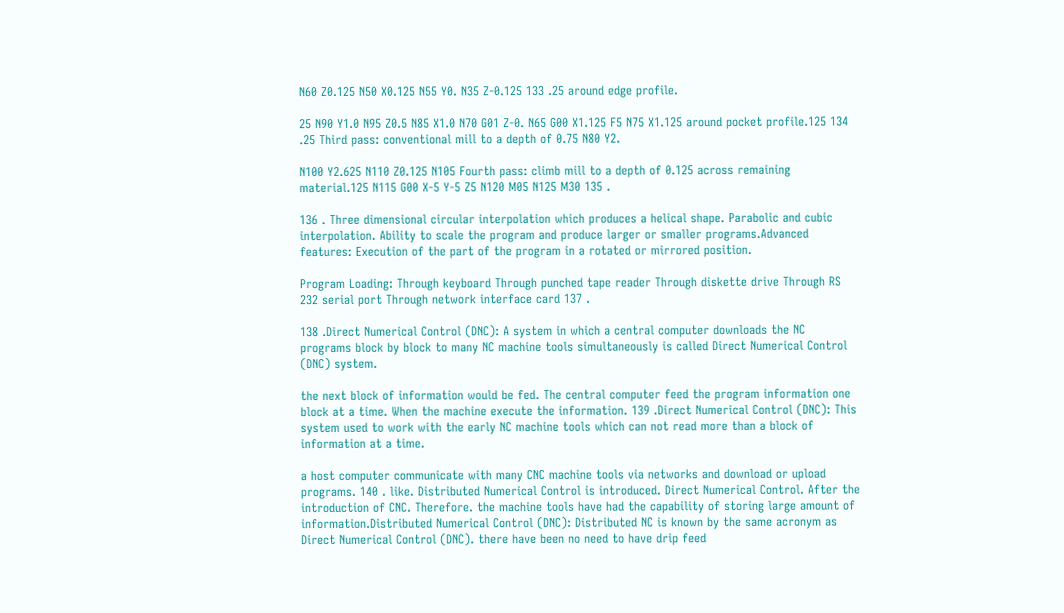N60 Z0.125 N50 X0.125 N55 Y0. N35 Z-0.125 133 .25 around edge profile.

25 N90 Y1.0 N95 Z0.5 N85 X1.0 N70 G01 Z-0. N65 G00 X1.125 F5 N75 X1.125 around pocket profile.125 134 .25 Third pass: conventional mill to a depth of 0.75 N80 Y2.

N100 Y2.625 N110 Z0.125 N105 Fourth pass: climb mill to a depth of 0.125 across remaining material.125 N115 G00 X-5 Y-5 Z5 N120 M05 N125 M30 135 .

136 . Three dimensional circular interpolation which produces a helical shape. Parabolic and cubic interpolation. Ability to scale the program and produce larger or smaller programs.Advanced features: Execution of the part of the program in a rotated or mirrored position.

Program Loading: Through keyboard Through punched tape reader Through diskette drive Through RS 232 serial port Through network interface card 137 .

138 .Direct Numerical Control (DNC): A system in which a central computer downloads the NC programs block by block to many NC machine tools simultaneously is called Direct Numerical Control (DNC) system.

the next block of information would be fed. The central computer feed the program information one block at a time. When the machine execute the information. 139 .Direct Numerical Control (DNC): This system used to work with the early NC machine tools which can not read more than a block of information at a time.

a host computer communicate with many CNC machine tools via networks and download or upload programs. 140 . like. Distributed Numerical Control is introduced. Direct Numerical Control. After the introduction of CNC. Therefore. the machine tools have had the capability of storing large amount of information.Distributed Numerical Control (DNC): Distributed NC is known by the same acronym as Direct Numerical Control (DNC). there have been no need to have drip feed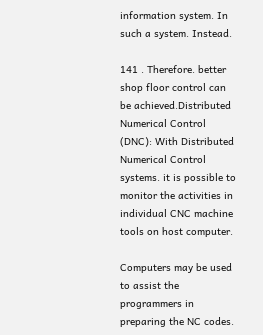information system. In such a system. Instead.

141 . Therefore. better shop floor control can be achieved.Distributed Numerical Control (DNC): With Distributed Numerical Control systems. it is possible to monitor the activities in individual CNC machine tools on host computer.

Computers may be used to assist the programmers in preparing the NC codes.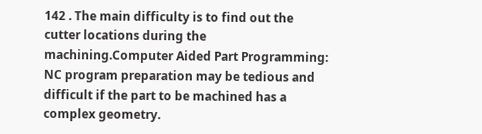142 . The main difficulty is to find out the cutter locations during the machining.Computer Aided Part Programming: NC program preparation may be tedious and difficult if the part to be machined has a complex geometry.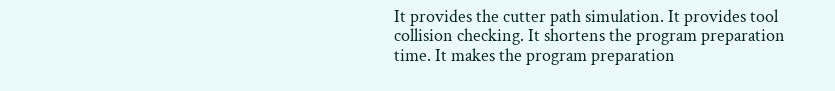It provides the cutter path simulation. It provides tool collision checking. It shortens the program preparation time. It makes the program preparation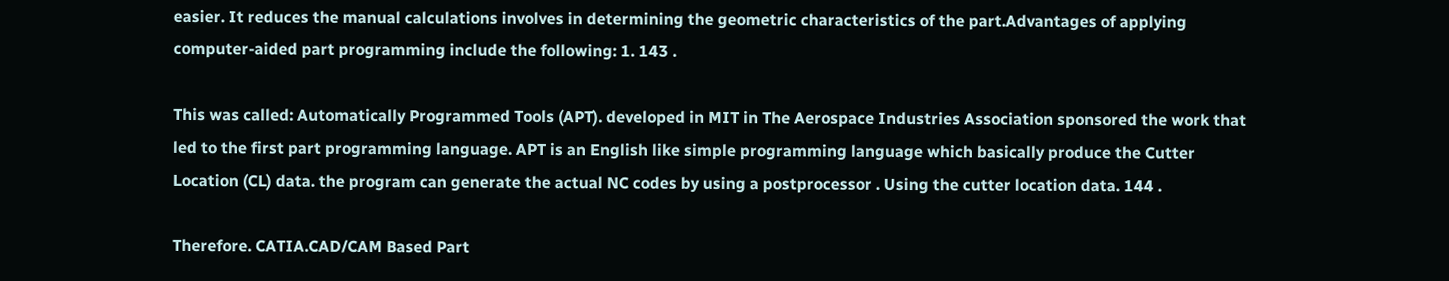easier. It reduces the manual calculations involves in determining the geometric characteristics of the part.Advantages of applying computer-aided part programming include the following: 1. 143 .

This was called: Automatically Programmed Tools (APT). developed in MIT in The Aerospace Industries Association sponsored the work that led to the first part programming language. APT is an English like simple programming language which basically produce the Cutter Location (CL) data. the program can generate the actual NC codes by using a postprocessor . Using the cutter location data. 144 .

Therefore. CATIA.CAD/CAM Based Part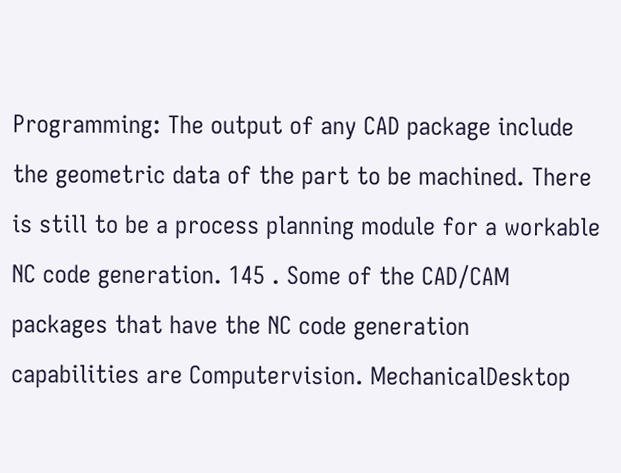Programming: The output of any CAD package include the geometric data of the part to be machined. There is still to be a process planning module for a workable NC code generation. 145 . Some of the CAD/CAM packages that have the NC code generation capabilities are Computervision. MechanicalDesktop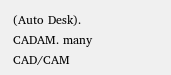(Auto Desk). CADAM. many CAD/CAM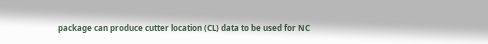package can produce cutter location (CL) data to be used for NC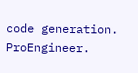code generation. ProEngineer.